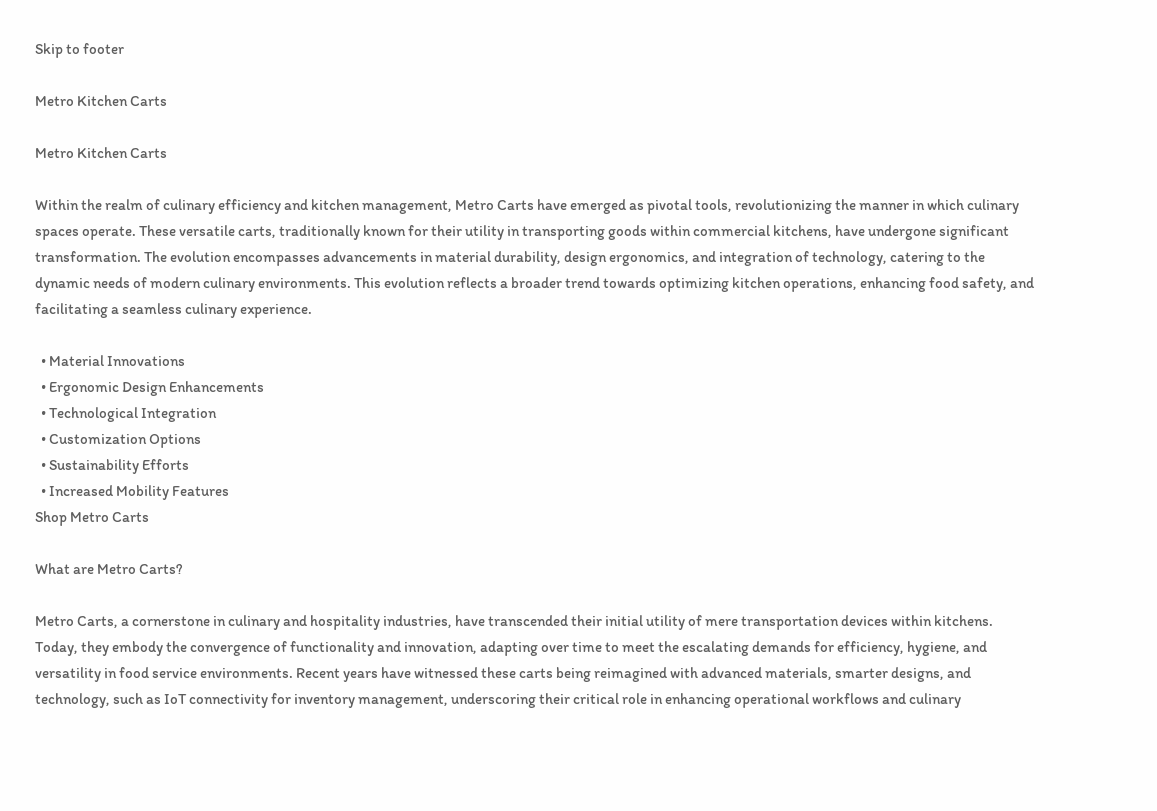Skip to footer

Metro Kitchen Carts

Metro Kitchen Carts

Within the realm of culinary efficiency and kitchen management, Metro Carts have emerged as pivotal tools, revolutionizing the manner in which culinary spaces operate. These versatile carts, traditionally known for their utility in transporting goods within commercial kitchens, have undergone significant transformation. The evolution encompasses advancements in material durability, design ergonomics, and integration of technology, catering to the dynamic needs of modern culinary environments. This evolution reflects a broader trend towards optimizing kitchen operations, enhancing food safety, and facilitating a seamless culinary experience.

  • Material Innovations
  • Ergonomic Design Enhancements
  • Technological Integration
  • Customization Options
  • Sustainability Efforts
  • Increased Mobility Features
Shop Metro Carts

What are Metro Carts?

Metro Carts, a cornerstone in culinary and hospitality industries, have transcended their initial utility of mere transportation devices within kitchens. Today, they embody the convergence of functionality and innovation, adapting over time to meet the escalating demands for efficiency, hygiene, and versatility in food service environments. Recent years have witnessed these carts being reimagined with advanced materials, smarter designs, and technology, such as IoT connectivity for inventory management, underscoring their critical role in enhancing operational workflows and culinary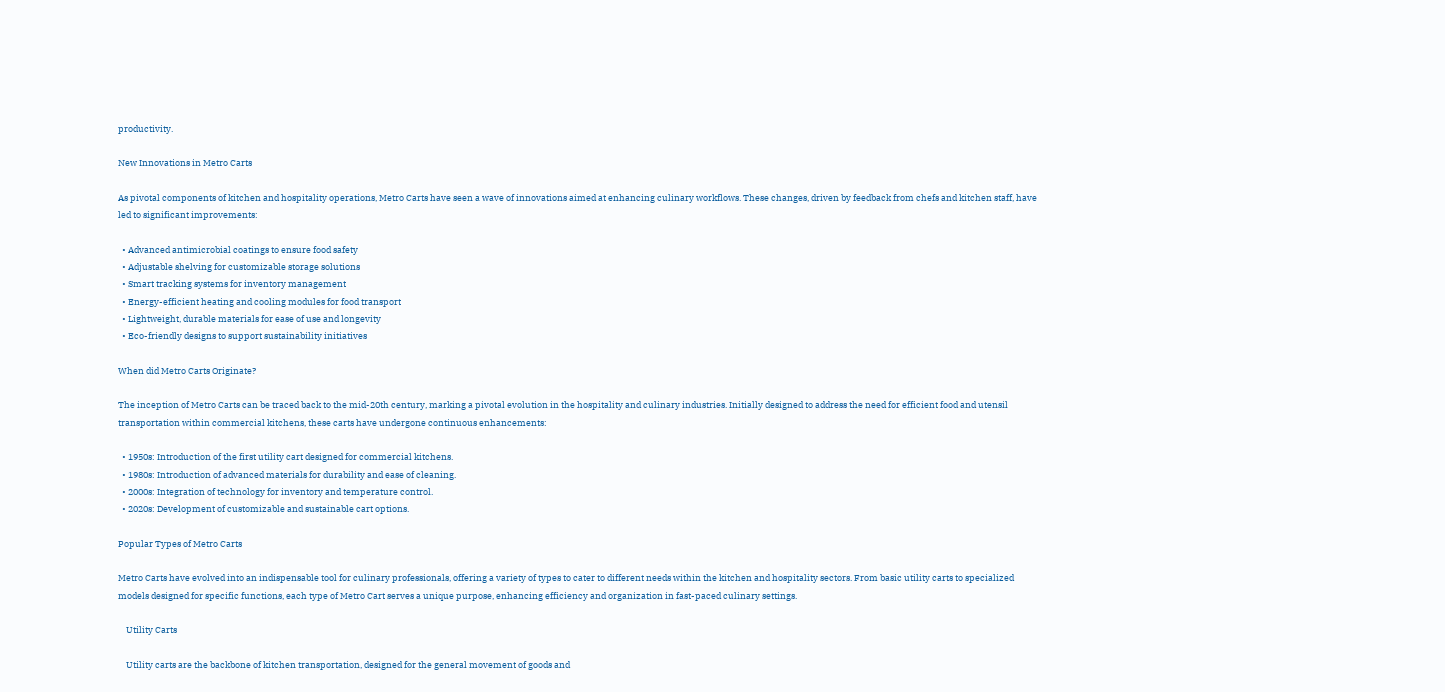productivity.

New Innovations in Metro Carts

As pivotal components of kitchen and hospitality operations, Metro Carts have seen a wave of innovations aimed at enhancing culinary workflows. These changes, driven by feedback from chefs and kitchen staff, have led to significant improvements:

  • Advanced antimicrobial coatings to ensure food safety
  • Adjustable shelving for customizable storage solutions
  • Smart tracking systems for inventory management
  • Energy-efficient heating and cooling modules for food transport
  • Lightweight, durable materials for ease of use and longevity
  • Eco-friendly designs to support sustainability initiatives

When did Metro Carts Originate?

The inception of Metro Carts can be traced back to the mid-20th century, marking a pivotal evolution in the hospitality and culinary industries. Initially designed to address the need for efficient food and utensil transportation within commercial kitchens, these carts have undergone continuous enhancements:

  • 1950s: Introduction of the first utility cart designed for commercial kitchens.
  • 1980s: Introduction of advanced materials for durability and ease of cleaning.
  • 2000s: Integration of technology for inventory and temperature control.
  • 2020s: Development of customizable and sustainable cart options.

Popular Types of Metro Carts

Metro Carts have evolved into an indispensable tool for culinary professionals, offering a variety of types to cater to different needs within the kitchen and hospitality sectors. From basic utility carts to specialized models designed for specific functions, each type of Metro Cart serves a unique purpose, enhancing efficiency and organization in fast-paced culinary settings.

    Utility Carts

    Utility carts are the backbone of kitchen transportation, designed for the general movement of goods and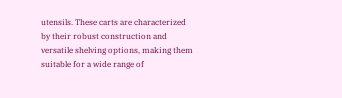utensils. These carts are characterized by their robust construction and versatile shelving options, making them suitable for a wide range of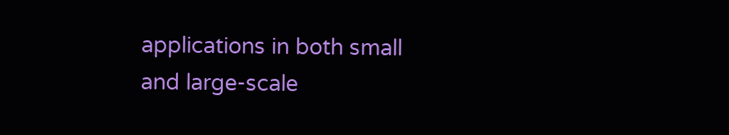applications in both small and large-scale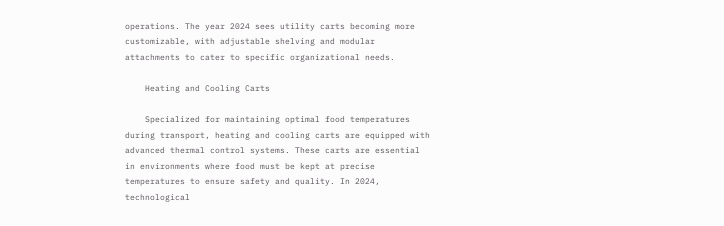operations. The year 2024 sees utility carts becoming more customizable, with adjustable shelving and modular attachments to cater to specific organizational needs.

    Heating and Cooling Carts

    Specialized for maintaining optimal food temperatures during transport, heating and cooling carts are equipped with advanced thermal control systems. These carts are essential in environments where food must be kept at precise temperatures to ensure safety and quality. In 2024, technological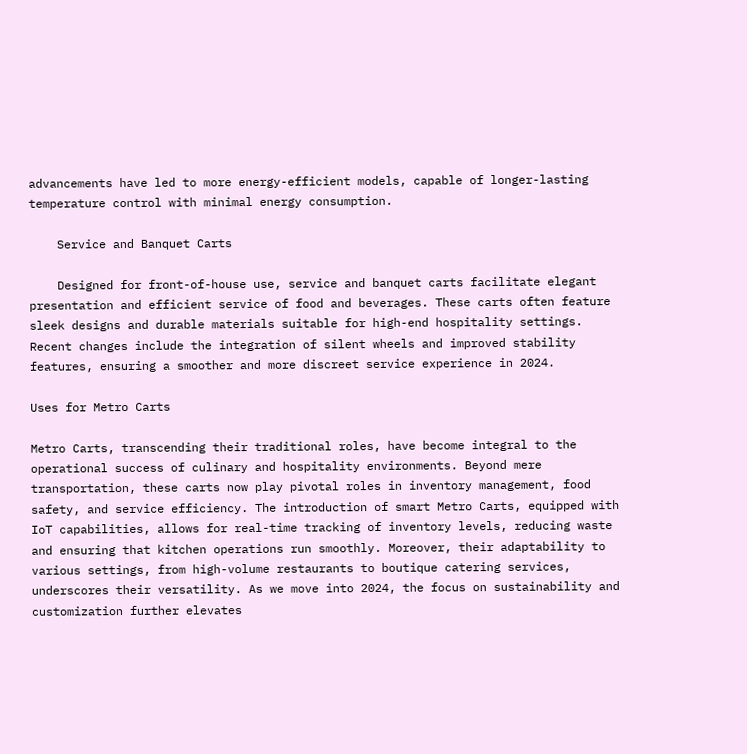advancements have led to more energy-efficient models, capable of longer-lasting temperature control with minimal energy consumption.

    Service and Banquet Carts

    Designed for front-of-house use, service and banquet carts facilitate elegant presentation and efficient service of food and beverages. These carts often feature sleek designs and durable materials suitable for high-end hospitality settings. Recent changes include the integration of silent wheels and improved stability features, ensuring a smoother and more discreet service experience in 2024.

Uses for Metro Carts

Metro Carts, transcending their traditional roles, have become integral to the operational success of culinary and hospitality environments. Beyond mere transportation, these carts now play pivotal roles in inventory management, food safety, and service efficiency. The introduction of smart Metro Carts, equipped with IoT capabilities, allows for real-time tracking of inventory levels, reducing waste and ensuring that kitchen operations run smoothly. Moreover, their adaptability to various settings, from high-volume restaurants to boutique catering services, underscores their versatility. As we move into 2024, the focus on sustainability and customization further elevates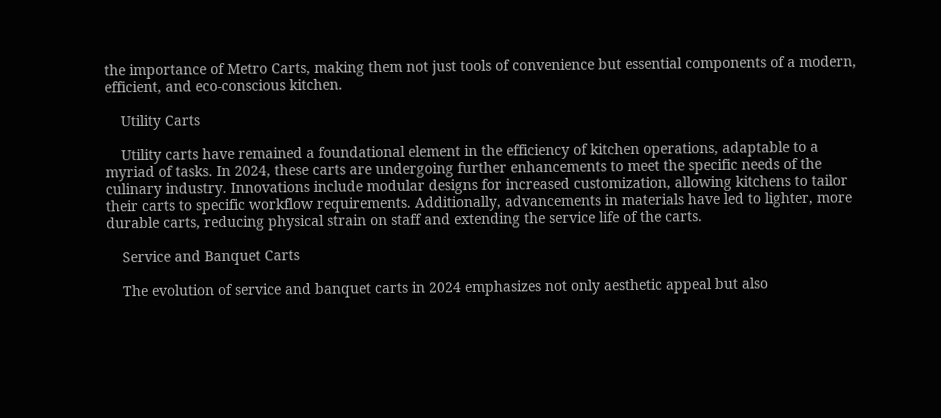the importance of Metro Carts, making them not just tools of convenience but essential components of a modern, efficient, and eco-conscious kitchen.

    Utility Carts

    Utility carts have remained a foundational element in the efficiency of kitchen operations, adaptable to a myriad of tasks. In 2024, these carts are undergoing further enhancements to meet the specific needs of the culinary industry. Innovations include modular designs for increased customization, allowing kitchens to tailor their carts to specific workflow requirements. Additionally, advancements in materials have led to lighter, more durable carts, reducing physical strain on staff and extending the service life of the carts.

    Service and Banquet Carts

    The evolution of service and banquet carts in 2024 emphasizes not only aesthetic appeal but also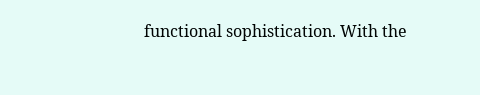functional sophistication. With the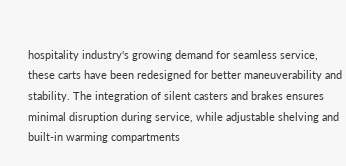hospitality industry's growing demand for seamless service, these carts have been redesigned for better maneuverability and stability. The integration of silent casters and brakes ensures minimal disruption during service, while adjustable shelving and built-in warming compartments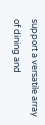support a versatile array of dining and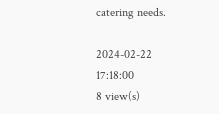catering needs.

2024-02-22 17:18:00
8 view(s)